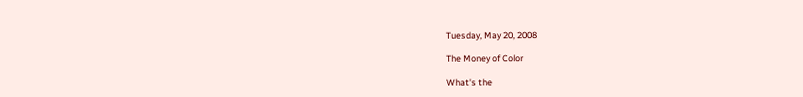Tuesday, May 20, 2008

The Money of Color

What's the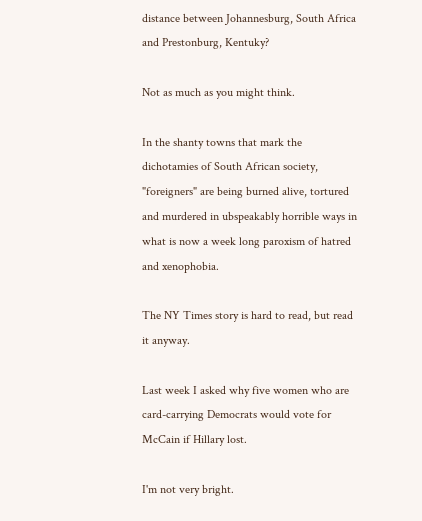distance between Johannesburg, South Africa and Prestonburg, Kentuky?

Not as much as you might think.

In the shanty towns that mark the dichotamies of South African society, "foreigners" are being burned alive, tortured and murdered in ubspeakably horrible ways in what is now a week long paroxism of hatred and xenophobia.

The NY Times story is hard to read, but read it anyway.

Last week I asked why five women who are card-carrying Democrats would vote for McCain if Hillary lost.

I'm not very bright.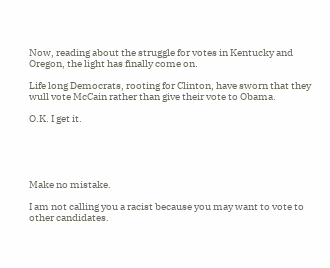Now, reading about the struggle for votes in Kentucky and Oregon, the light has finally come on.

Life long Democrats, rooting for Clinton, have sworn that they wull vote McCain rather than give their vote to Obama.

O.K. I get it.





Make no mistake.

I am not calling you a racist because you may want to vote to other candidates.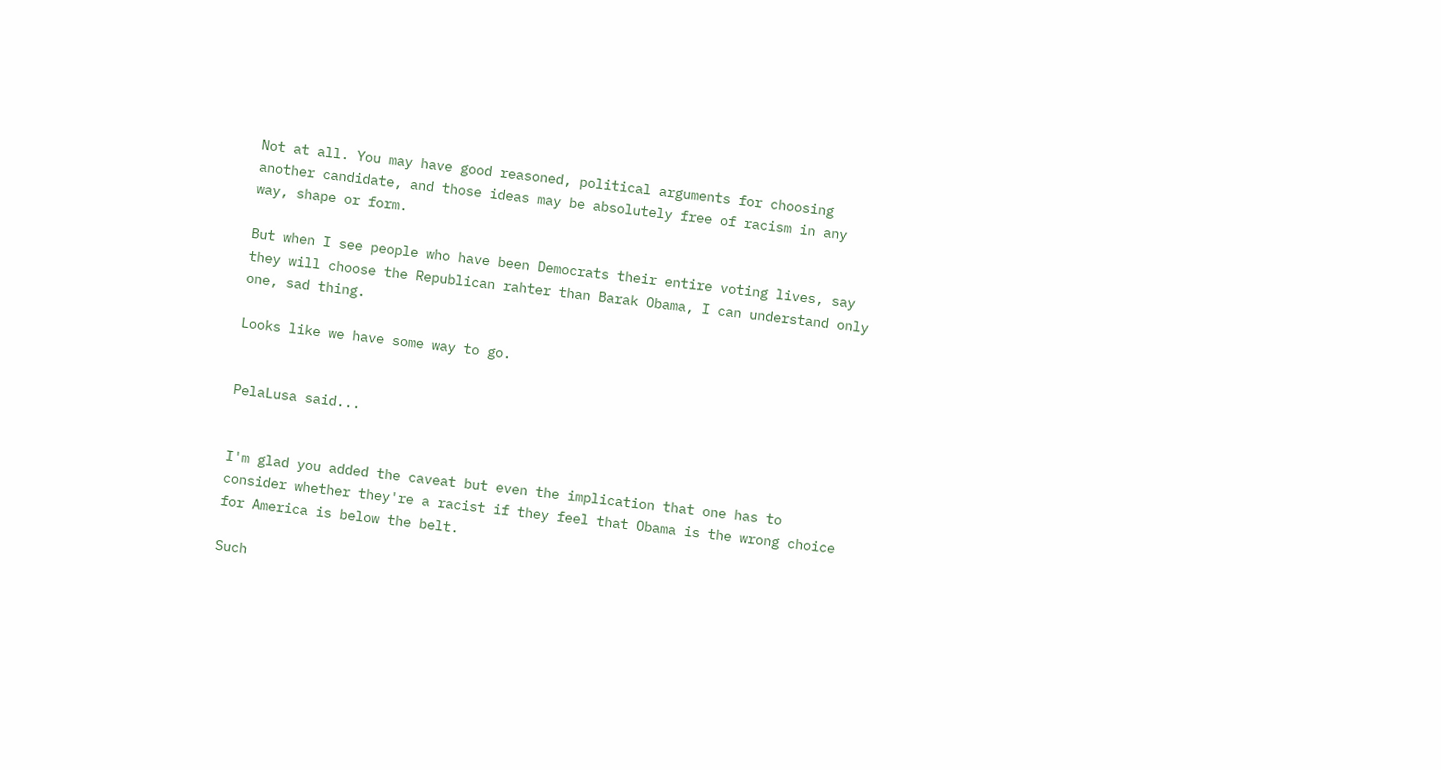Not at all. You may have good reasoned, political arguments for choosing another candidate, and those ideas may be absolutely free of racism in any way, shape or form.

But when I see people who have been Democrats their entire voting lives, say they will choose the Republican rahter than Barak Obama, I can understand only one, sad thing.

Looks like we have some way to go.


PelaLusa said...


I'm glad you added the caveat but even the implication that one has to consider whether they're a racist if they feel that Obama is the wrong choice for America is below the belt.

Such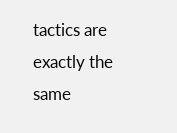tactics are exactly the same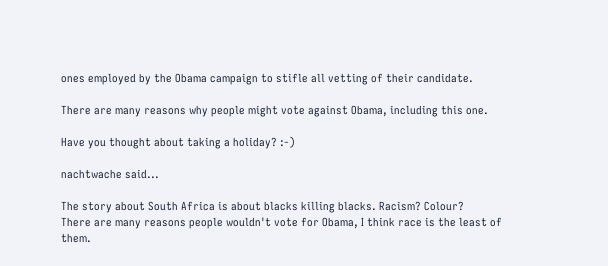ones employed by the Obama campaign to stifle all vetting of their candidate.

There are many reasons why people might vote against Obama, including this one.

Have you thought about taking a holiday? :-)

nachtwache said...

The story about South Africa is about blacks killing blacks. Racism? Colour?
There are many reasons people wouldn't vote for Obama, I think race is the least of them.